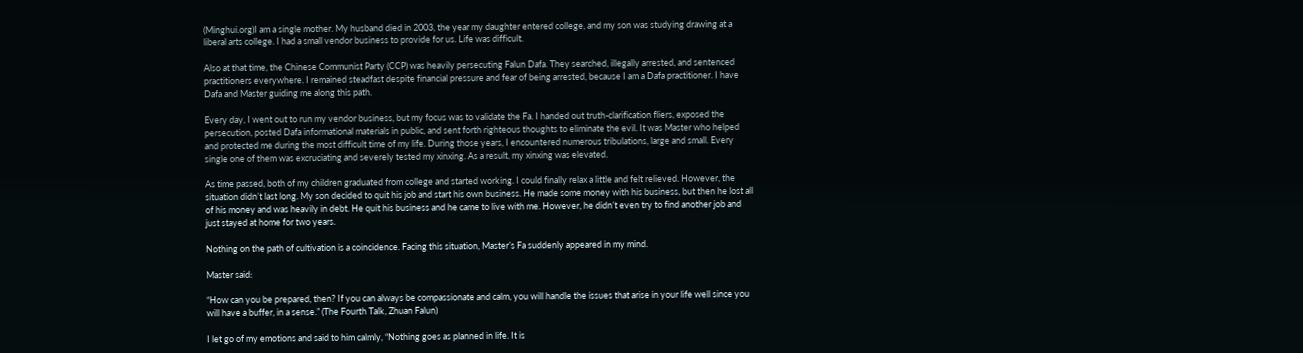(Minghui.org)I am a single mother. My husband died in 2003, the year my daughter entered college, and my son was studying drawing at a liberal arts college. I had a small vendor business to provide for us. Life was difficult.

Also at that time, the Chinese Communist Party (CCP) was heavily persecuting Falun Dafa. They searched, illegally arrested, and sentenced practitioners everywhere. I remained steadfast despite financial pressure and fear of being arrested, because I am a Dafa practitioner. I have Dafa and Master guiding me along this path.

Every day, I went out to run my vendor business, but my focus was to validate the Fa. I handed out truth-clarification fliers, exposed the persecution, posted Dafa informational materials in public, and sent forth righteous thoughts to eliminate the evil. It was Master who helped and protected me during the most difficult time of my life. During those years, I encountered numerous tribulations, large and small. Every single one of them was excruciating and severely tested my xinxing. As a result, my xinxing was elevated.

As time passed, both of my children graduated from college and started working. I could finally relax a little and felt relieved. However, the situation didn’t last long. My son decided to quit his job and start his own business. He made some money with his business, but then he lost all of his money and was heavily in debt. He quit his business and he came to live with me. However, he didn’t even try to find another job and just stayed at home for two years.

Nothing on the path of cultivation is a coincidence. Facing this situation, Master’s Fa suddenly appeared in my mind.

Master said:

“How can you be prepared, then? If you can always be compassionate and calm, you will handle the issues that arise in your life well since you will have a buffer, in a sense.” (The Fourth Talk, Zhuan Falun)

I let go of my emotions and said to him calmly, “Nothing goes as planned in life. It is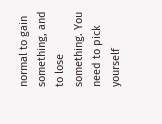normal to gain something, and to lose something. You need to pick yourself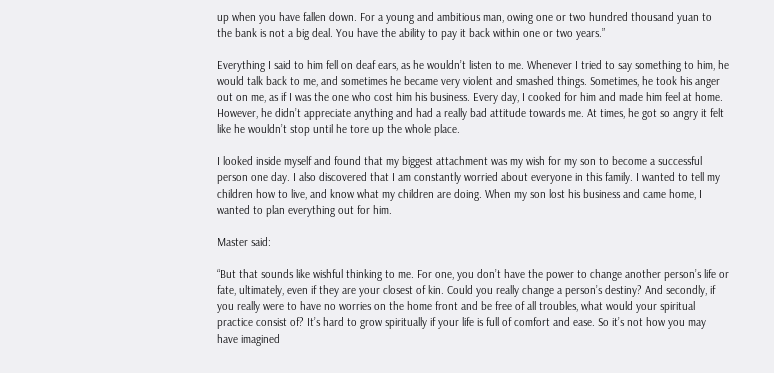up when you have fallen down. For a young and ambitious man, owing one or two hundred thousand yuan to the bank is not a big deal. You have the ability to pay it back within one or two years.”

Everything I said to him fell on deaf ears, as he wouldn’t listen to me. Whenever I tried to say something to him, he would talk back to me, and sometimes he became very violent and smashed things. Sometimes, he took his anger out on me, as if I was the one who cost him his business. Every day, I cooked for him and made him feel at home. However, he didn’t appreciate anything and had a really bad attitude towards me. At times, he got so angry it felt like he wouldn’t stop until he tore up the whole place.

I looked inside myself and found that my biggest attachment was my wish for my son to become a successful person one day. I also discovered that I am constantly worried about everyone in this family. I wanted to tell my children how to live, and know what my children are doing. When my son lost his business and came home, I wanted to plan everything out for him.

Master said:

“But that sounds like wishful thinking to me. For one, you don’t have the power to change another person’s life or fate, ultimately, even if they are your closest of kin. Could you really change a person’s destiny? And secondly, if you really were to have no worries on the home front and be free of all troubles, what would your spiritual practice consist of? It’s hard to grow spiritually if your life is full of comfort and ease. So it’s not how you may have imagined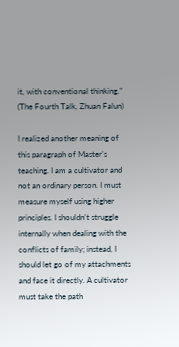it, with conventional thinking.” (The Fourth Talk, Zhuan Falun)

I realized another meaning of this paragraph of Master’s teaching. I am a cultivator and not an ordinary person. I must measure myself using higher principles. I shouldn’t struggle internally when dealing with the conflicts of family; instead, I should let go of my attachments and face it directly. A cultivator must take the path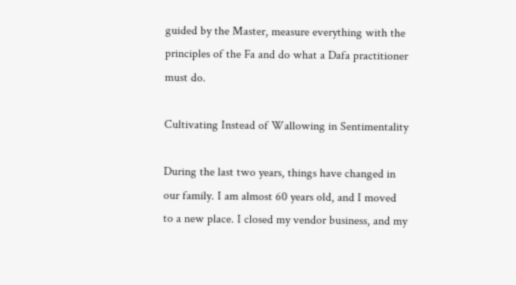guided by the Master, measure everything with the principles of the Fa and do what a Dafa practitioner must do.

Cultivating Instead of Wallowing in Sentimentality

During the last two years, things have changed in our family. I am almost 60 years old, and I moved to a new place. I closed my vendor business, and my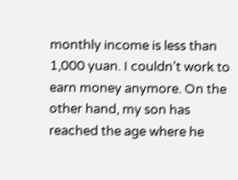monthly income is less than 1,000 yuan. I couldn’t work to earn money anymore. On the other hand, my son has reached the age where he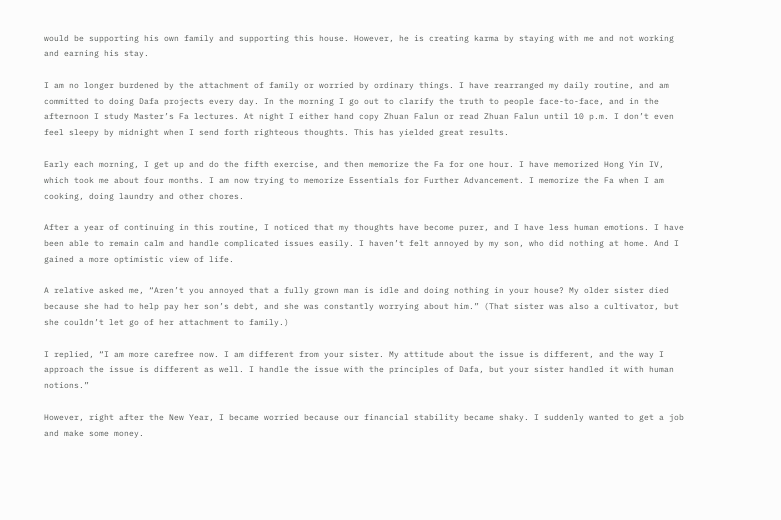would be supporting his own family and supporting this house. However, he is creating karma by staying with me and not working and earning his stay.

I am no longer burdened by the attachment of family or worried by ordinary things. I have rearranged my daily routine, and am committed to doing Dafa projects every day. In the morning I go out to clarify the truth to people face-to-face, and in the afternoon I study Master’s Fa lectures. At night I either hand copy Zhuan Falun or read Zhuan Falun until 10 p.m. I don’t even feel sleepy by midnight when I send forth righteous thoughts. This has yielded great results.

Early each morning, I get up and do the fifth exercise, and then memorize the Fa for one hour. I have memorized Hong Yin IV, which took me about four months. I am now trying to memorize Essentials for Further Advancement. I memorize the Fa when I am cooking, doing laundry and other chores.

After a year of continuing in this routine, I noticed that my thoughts have become purer, and I have less human emotions. I have been able to remain calm and handle complicated issues easily. I haven’t felt annoyed by my son, who did nothing at home. And I gained a more optimistic view of life.

A relative asked me, “Aren’t you annoyed that a fully grown man is idle and doing nothing in your house? My older sister died because she had to help pay her son’s debt, and she was constantly worrying about him.” (That sister was also a cultivator, but she couldn’t let go of her attachment to family.)

I replied, “I am more carefree now. I am different from your sister. My attitude about the issue is different, and the way I approach the issue is different as well. I handle the issue with the principles of Dafa, but your sister handled it with human notions.”

However, right after the New Year, I became worried because our financial stability became shaky. I suddenly wanted to get a job and make some money.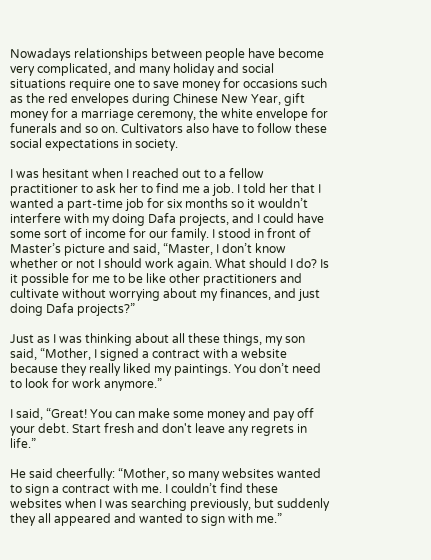Nowadays relationships between people have become very complicated, and many holiday and social situations require one to save money for occasions such as the red envelopes during Chinese New Year, gift money for a marriage ceremony, the white envelope for funerals and so on. Cultivators also have to follow these social expectations in society.

I was hesitant when I reached out to a fellow practitioner to ask her to find me a job. I told her that I wanted a part-time job for six months so it wouldn’t interfere with my doing Dafa projects, and I could have some sort of income for our family. I stood in front of Master’s picture and said, “Master, I don’t know whether or not I should work again. What should I do? Is it possible for me to be like other practitioners and cultivate without worrying about my finances, and just doing Dafa projects?”

Just as I was thinking about all these things, my son said, “Mother, I signed a contract with a website because they really liked my paintings. You don’t need to look for work anymore.”

I said, “Great! You can make some money and pay off your debt. Start fresh and don't leave any regrets in life.”

He said cheerfully: “Mother, so many websites wanted to sign a contract with me. I couldn’t find these websites when I was searching previously, but suddenly they all appeared and wanted to sign with me.”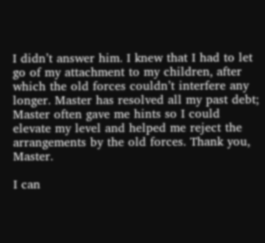I didn’t answer him. I knew that I had to let go of my attachment to my children, after which the old forces couldn’t interfere any longer. Master has resolved all my past debt; Master often gave me hints so I could elevate my level and helped me reject the arrangements by the old forces. Thank you, Master.

I can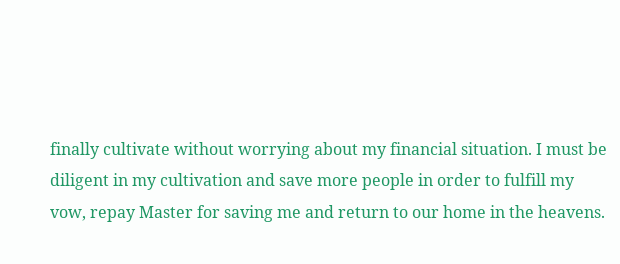finally cultivate without worrying about my financial situation. I must be diligent in my cultivation and save more people in order to fulfill my vow, repay Master for saving me and return to our home in the heavens.